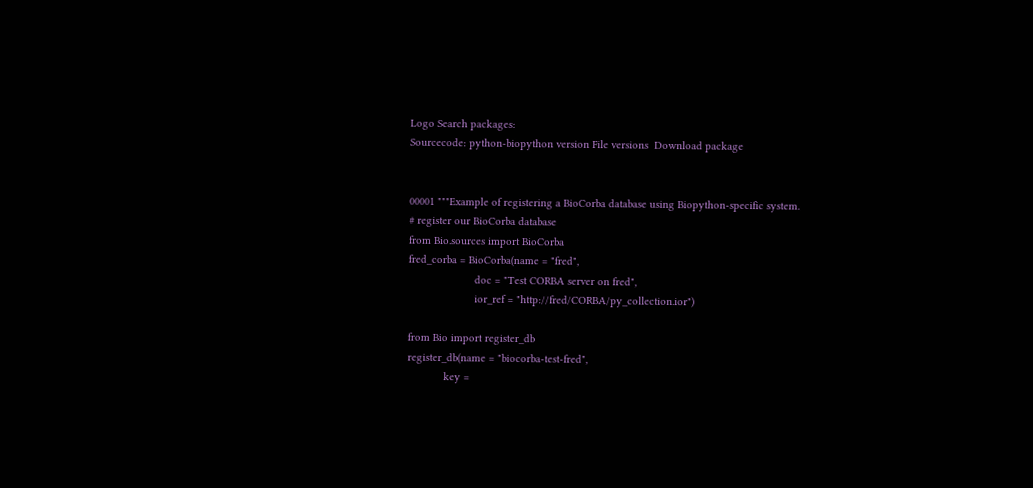Logo Search packages:
Sourcecode: python-biopython version File versions  Download package


00001 """Example of registering a BioCorba database using Biopython-specific system.
# register our BioCorba database
from Bio.sources import BioCorba
fred_corba = BioCorba(name = "fred",
                      doc = "Test CORBA server on fred",
                      ior_ref = "http://fred/CORBA/py_collection.ior")

from Bio import register_db
register_db(name = "biocorba-test-fred",
            key =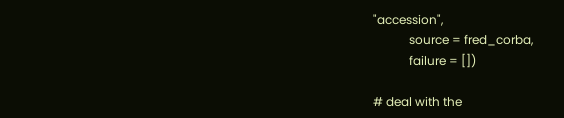"accession",
            source = fred_corba,
            failure = [])

# deal with the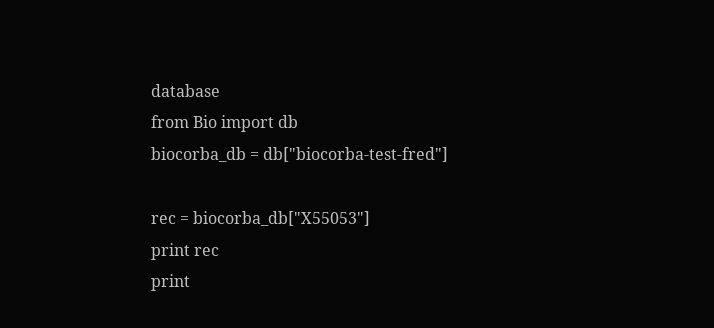database
from Bio import db
biocorba_db = db["biocorba-test-fred"]

rec = biocorba_db["X55053"]
print rec
print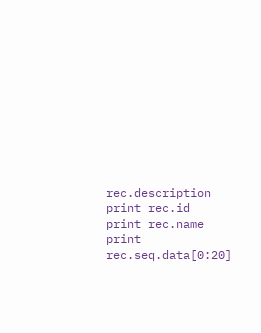rec.description
print rec.id
print rec.name
print rec.seq.data[0:20]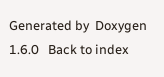Generated by  Doxygen 1.6.0   Back to index